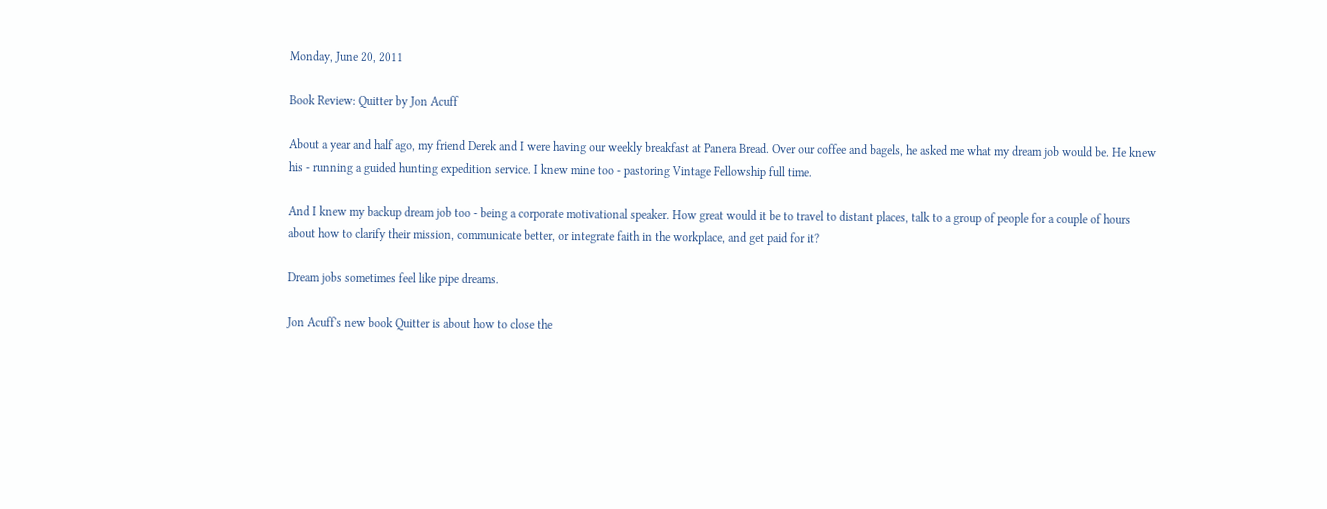Monday, June 20, 2011

Book Review: Quitter by Jon Acuff

About a year and half ago, my friend Derek and I were having our weekly breakfast at Panera Bread. Over our coffee and bagels, he asked me what my dream job would be. He knew his - running a guided hunting expedition service. I knew mine too - pastoring Vintage Fellowship full time.

And I knew my backup dream job too - being a corporate motivational speaker. How great would it be to travel to distant places, talk to a group of people for a couple of hours about how to clarify their mission, communicate better, or integrate faith in the workplace, and get paid for it?

Dream jobs sometimes feel like pipe dreams.

Jon Acuff's new book Quitter is about how to close the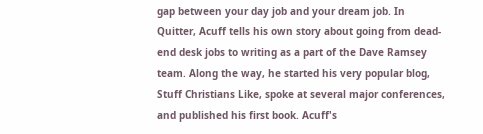gap between your day job and your dream job. In Quitter, Acuff tells his own story about going from dead-end desk jobs to writing as a part of the Dave Ramsey team. Along the way, he started his very popular blog, Stuff Christians Like, spoke at several major conferences, and published his first book. Acuff's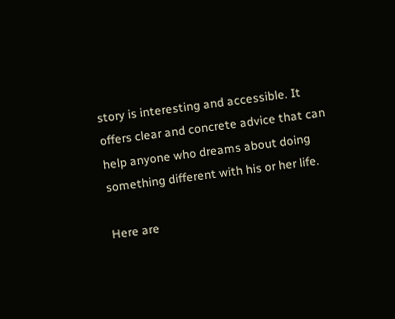story is interesting and accessible. It offers clear and concrete advice that can help anyone who dreams about doing something different with his or her life.

Here are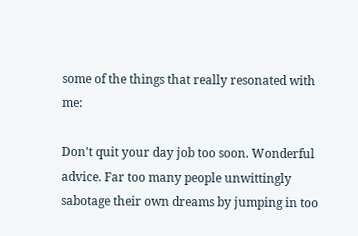some of the things that really resonated with me:

Don't quit your day job too soon. Wonderful advice. Far too many people unwittingly sabotage their own dreams by jumping in too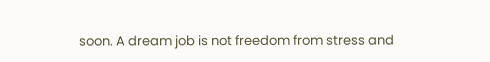soon. A dream job is not freedom from stress and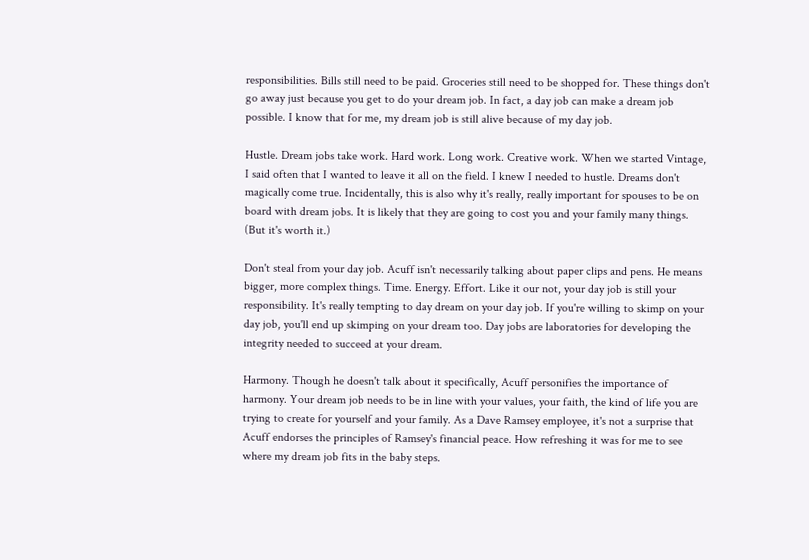responsibilities. Bills still need to be paid. Groceries still need to be shopped for. These things don't go away just because you get to do your dream job. In fact, a day job can make a dream job possible. I know that for me, my dream job is still alive because of my day job.

Hustle. Dream jobs take work. Hard work. Long work. Creative work. When we started Vintage, I said often that I wanted to leave it all on the field. I knew I needed to hustle. Dreams don't magically come true. Incidentally, this is also why it's really, really important for spouses to be on board with dream jobs. It is likely that they are going to cost you and your family many things. (But it's worth it.)

Don't steal from your day job. Acuff isn't necessarily talking about paper clips and pens. He means bigger, more complex things. Time. Energy. Effort. Like it our not, your day job is still your responsibility. It's really tempting to day dream on your day job. If you're willing to skimp on your day job, you'll end up skimping on your dream too. Day jobs are laboratories for developing the integrity needed to succeed at your dream.

Harmony. Though he doesn't talk about it specifically, Acuff personifies the importance of harmony. Your dream job needs to be in line with your values, your faith, the kind of life you are trying to create for yourself and your family. As a Dave Ramsey employee, it's not a surprise that Acuff endorses the principles of Ramsey's financial peace. How refreshing it was for me to see where my dream job fits in the baby steps.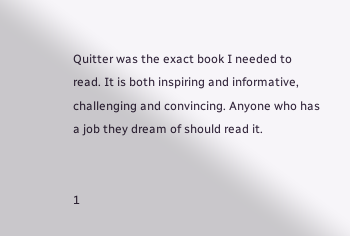Quitter was the exact book I needed to read. It is both inspiring and informative, challenging and convincing. Anyone who has a job they dream of should read it.


1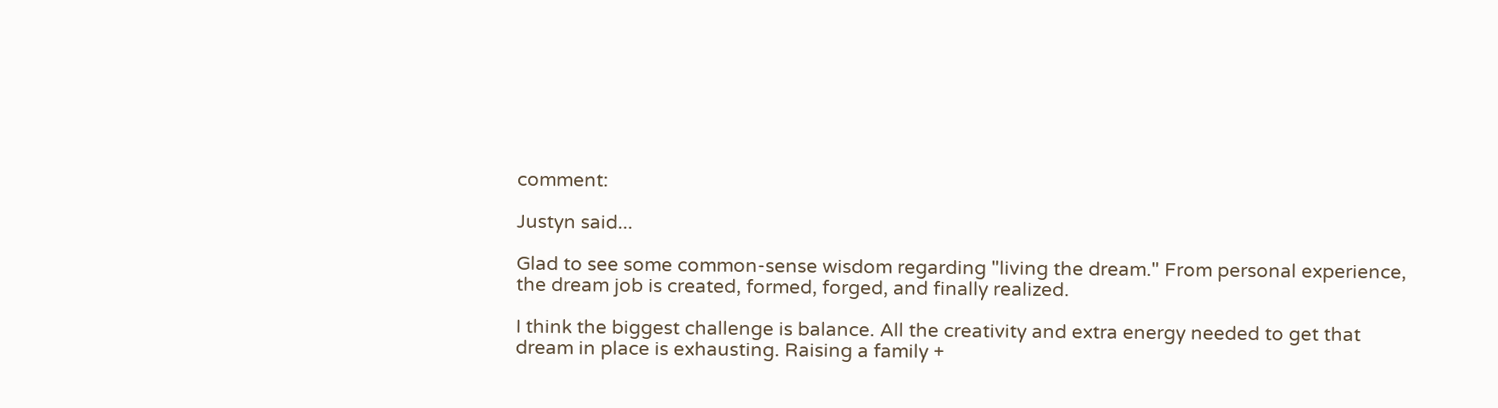comment:

Justyn said...

Glad to see some common-sense wisdom regarding "living the dream." From personal experience, the dream job is created, formed, forged, and finally realized.

I think the biggest challenge is balance. All the creativity and extra energy needed to get that dream in place is exhausting. Raising a family +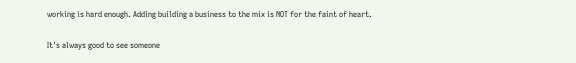working is hard enough. Adding building a business to the mix is NOT for the faint of heart.

It's always good to see someone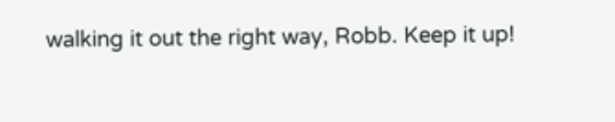walking it out the right way, Robb. Keep it up!